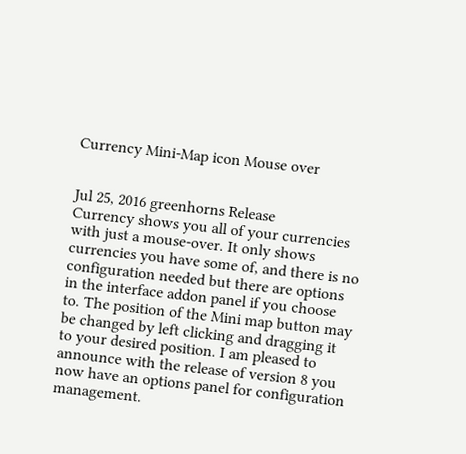Currency Mini-Map icon Mouse over


Jul 25, 2016 greenhorns Release
Currency shows you all of your currencies with just a mouse-over. It only shows currencies you have some of, and there is no configuration needed but there are options in the interface addon panel if you choose to. The position of the Mini map button may be changed by left clicking and dragging it to your desired position. I am pleased to announce with the release of version 8 you now have an options panel for configuration management.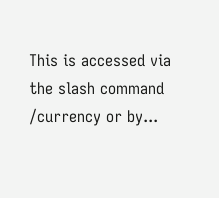This is accessed via the slash command /currency or by...